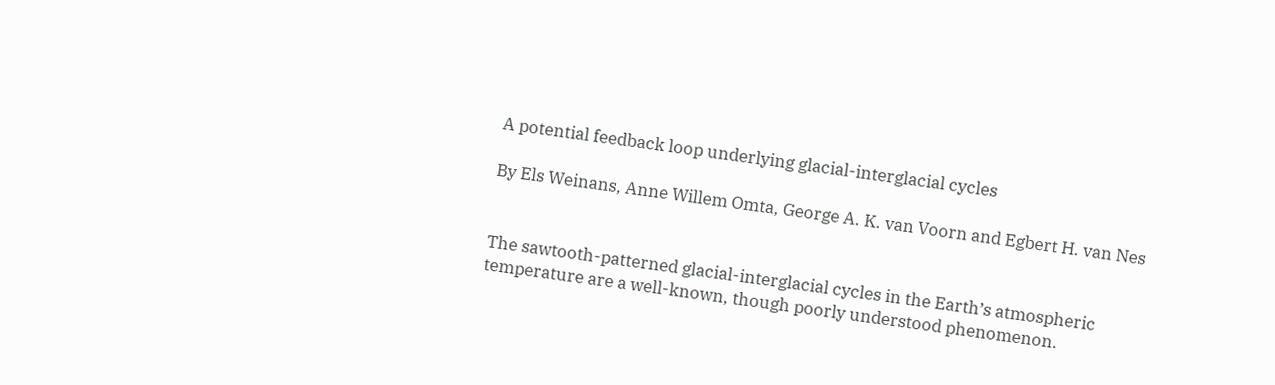A potential feedback loop underlying glacial-interglacial cycles

By Els Weinans, Anne Willem Omta, George A. K. van Voorn and Egbert H. van Nes


The sawtooth-patterned glacial-interglacial cycles in the Earth’s atmospheric temperature are a well-known, though poorly understood phenomenon.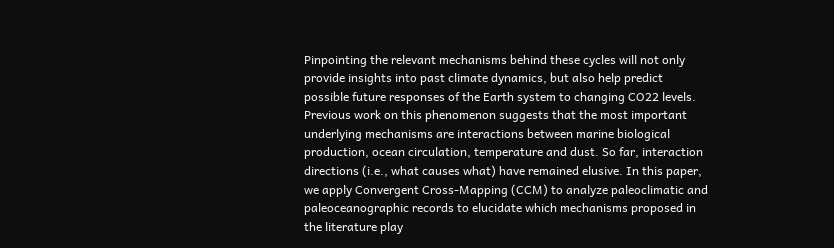Pinpointing the relevant mechanisms behind these cycles will not only provide insights into past climate dynamics, but also help predict possible future responses of the Earth system to changing CO22 levels. Previous work on this phenomenon suggests that the most important underlying mechanisms are interactions between marine biological production, ocean circulation, temperature and dust. So far, interaction directions (i.e., what causes what) have remained elusive. In this paper, we apply Convergent Cross-Mapping (CCM) to analyze paleoclimatic and paleoceanographic records to elucidate which mechanisms proposed in the literature play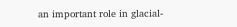an important role in glacial-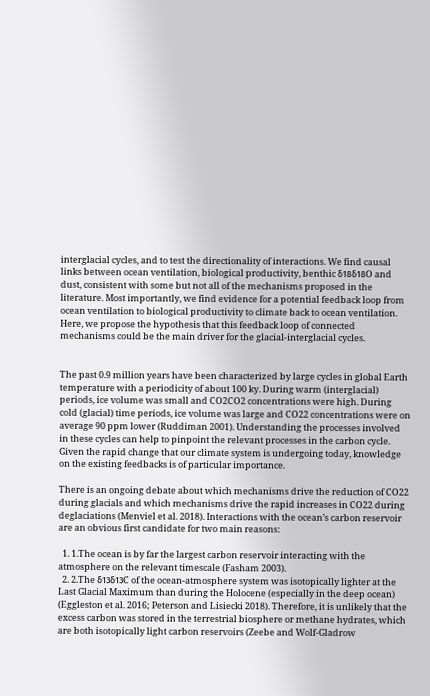interglacial cycles, and to test the directionality of interactions. We find causal links between ocean ventilation, biological productivity, benthic δ18δ18O and dust, consistent with some but not all of the mechanisms proposed in the literature. Most importantly, we find evidence for a potential feedback loop from ocean ventilation to biological productivity to climate back to ocean ventilation. Here, we propose the hypothesis that this feedback loop of connected mechanisms could be the main driver for the glacial-interglacial cycles.


The past 0.9 million years have been characterized by large cycles in global Earth temperature with a periodicity of about 100 ky. During warm (interglacial) periods, ice volume was small and CO2CO2 concentrations were high. During cold (glacial) time periods, ice volume was large and CO22 concentrations were on average 90 ppm lower (Ruddiman 2001). Understanding the processes involved in these cycles can help to pinpoint the relevant processes in the carbon cycle. Given the rapid change that our climate system is undergoing today, knowledge on the existing feedbacks is of particular importance.

There is an ongoing debate about which mechanisms drive the reduction of CO22 during glacials and which mechanisms drive the rapid increases in CO22 during deglaciations (Menviel et al. 2018). Interactions with the ocean’s carbon reservoir are an obvious first candidate for two main reasons:

  1. 1.The ocean is by far the largest carbon reservoir interacting with the atmosphere on the relevant timescale (Fasham 2003).
  2. 2.The δ13δ13C of the ocean-atmosphere system was isotopically lighter at the Last Glacial Maximum than during the Holocene (especially in the deep ocean) (Eggleston et al. 2016; Peterson and Lisiecki 2018). Therefore, it is unlikely that the excess carbon was stored in the terrestrial biosphere or methane hydrates, which are both isotopically light carbon reservoirs (Zeebe and Wolf-Gladrow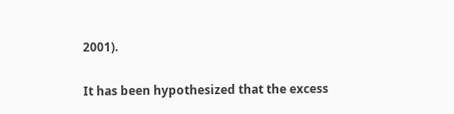2001).

It has been hypothesized that the excess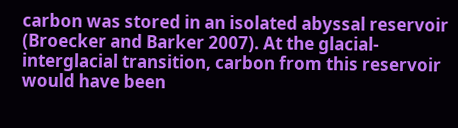carbon was stored in an isolated abyssal reservoir (Broecker and Barker 2007). At the glacial-interglacial transition, carbon from this reservoir would have been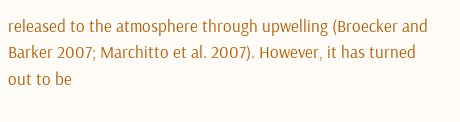released to the atmosphere through upwelling (Broecker and Barker 2007; Marchitto et al. 2007). However, it has turned out to be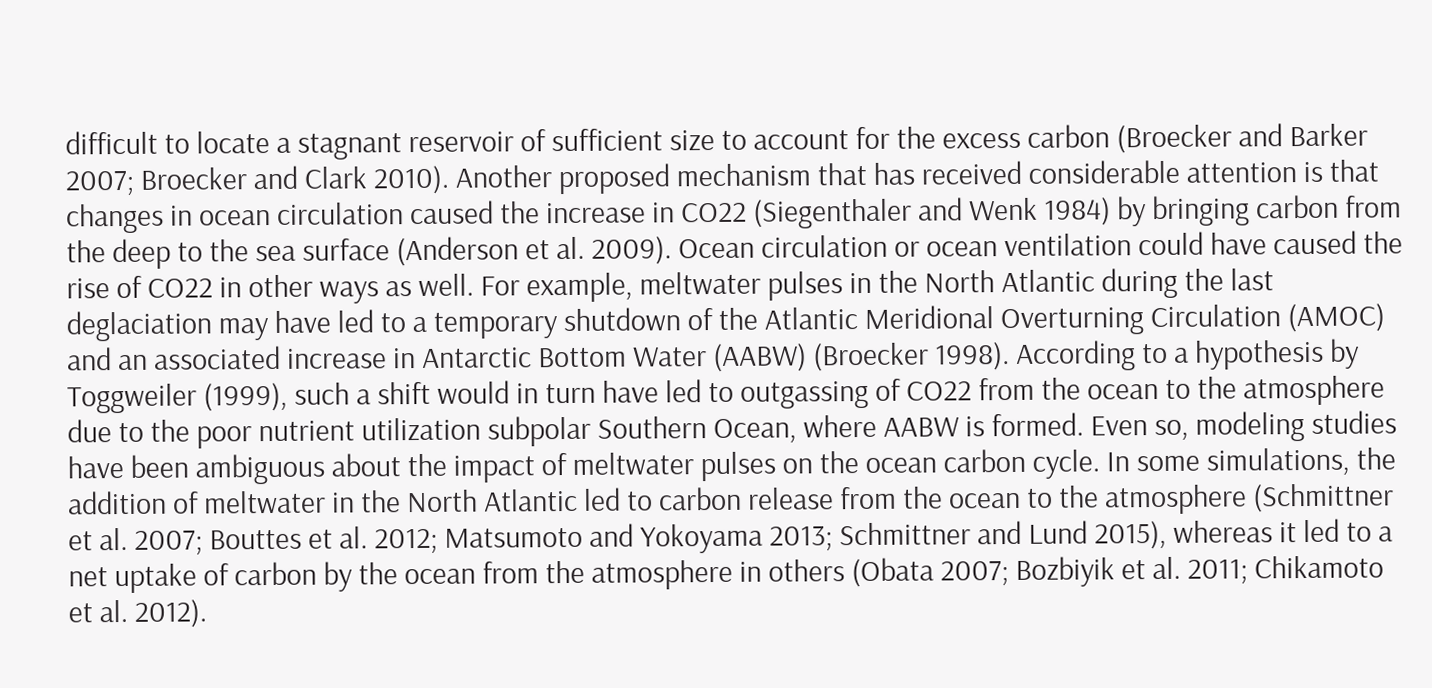difficult to locate a stagnant reservoir of sufficient size to account for the excess carbon (Broecker and Barker 2007; Broecker and Clark 2010). Another proposed mechanism that has received considerable attention is that changes in ocean circulation caused the increase in CO22 (Siegenthaler and Wenk 1984) by bringing carbon from the deep to the sea surface (Anderson et al. 2009). Ocean circulation or ocean ventilation could have caused the rise of CO22 in other ways as well. For example, meltwater pulses in the North Atlantic during the last deglaciation may have led to a temporary shutdown of the Atlantic Meridional Overturning Circulation (AMOC) and an associated increase in Antarctic Bottom Water (AABW) (Broecker 1998). According to a hypothesis by Toggweiler (1999), such a shift would in turn have led to outgassing of CO22 from the ocean to the atmosphere due to the poor nutrient utilization subpolar Southern Ocean, where AABW is formed. Even so, modeling studies have been ambiguous about the impact of meltwater pulses on the ocean carbon cycle. In some simulations, the addition of meltwater in the North Atlantic led to carbon release from the ocean to the atmosphere (Schmittner et al. 2007; Bouttes et al. 2012; Matsumoto and Yokoyama 2013; Schmittner and Lund 2015), whereas it led to a net uptake of carbon by the ocean from the atmosphere in others (Obata 2007; Bozbiyik et al. 2011; Chikamoto et al. 2012).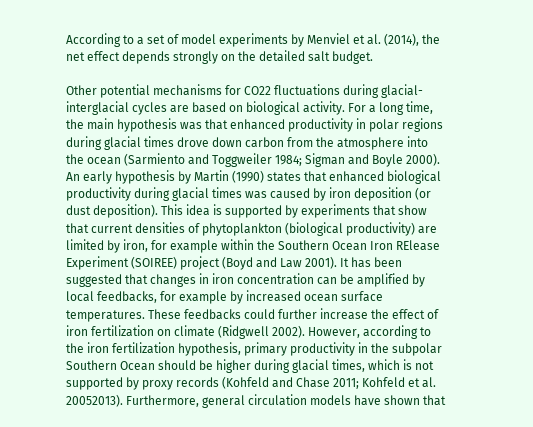According to a set of model experiments by Menviel et al. (2014), the net effect depends strongly on the detailed salt budget.

Other potential mechanisms for CO22 fluctuations during glacial-interglacial cycles are based on biological activity. For a long time, the main hypothesis was that enhanced productivity in polar regions during glacial times drove down carbon from the atmosphere into the ocean (Sarmiento and Toggweiler 1984; Sigman and Boyle 2000). An early hypothesis by Martin (1990) states that enhanced biological productivity during glacial times was caused by iron deposition (or dust deposition). This idea is supported by experiments that show that current densities of phytoplankton (biological productivity) are limited by iron, for example within the Southern Ocean Iron RElease Experiment (SOIREE) project (Boyd and Law 2001). It has been suggested that changes in iron concentration can be amplified by local feedbacks, for example by increased ocean surface temperatures. These feedbacks could further increase the effect of iron fertilization on climate (Ridgwell 2002). However, according to the iron fertilization hypothesis, primary productivity in the subpolar Southern Ocean should be higher during glacial times, which is not supported by proxy records (Kohfeld and Chase 2011; Kohfeld et al. 20052013). Furthermore, general circulation models have shown that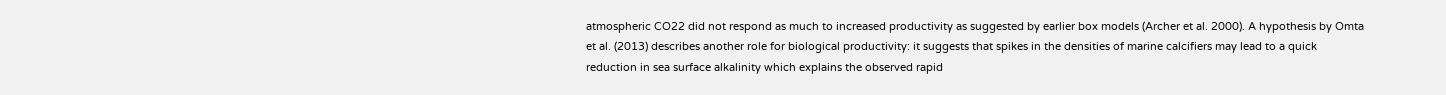atmospheric CO22 did not respond as much to increased productivity as suggested by earlier box models (Archer et al. 2000). A hypothesis by Omta et al. (2013) describes another role for biological productivity: it suggests that spikes in the densities of marine calcifiers may lead to a quick reduction in sea surface alkalinity which explains the observed rapid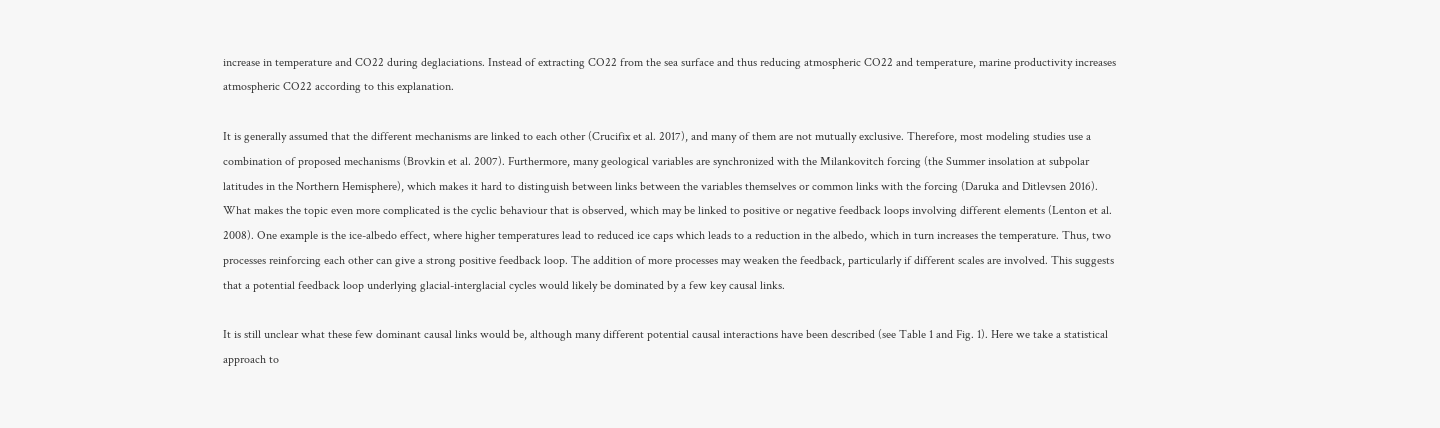increase in temperature and CO22 during deglaciations. Instead of extracting CO22 from the sea surface and thus reducing atmospheric CO22 and temperature, marine productivity increases atmospheric CO22 according to this explanation.

It is generally assumed that the different mechanisms are linked to each other (Crucifix et al. 2017), and many of them are not mutually exclusive. Therefore, most modeling studies use a combination of proposed mechanisms (Brovkin et al. 2007). Furthermore, many geological variables are synchronized with the Milankovitch forcing (the Summer insolation at subpolar latitudes in the Northern Hemisphere), which makes it hard to distinguish between links between the variables themselves or common links with the forcing (Daruka and Ditlevsen 2016). What makes the topic even more complicated is the cyclic behaviour that is observed, which may be linked to positive or negative feedback loops involving different elements (Lenton et al. 2008). One example is the ice-albedo effect, where higher temperatures lead to reduced ice caps which leads to a reduction in the albedo, which in turn increases the temperature. Thus, two processes reinforcing each other can give a strong positive feedback loop. The addition of more processes may weaken the feedback, particularly if different scales are involved. This suggests that a potential feedback loop underlying glacial-interglacial cycles would likely be dominated by a few key causal links.

It is still unclear what these few dominant causal links would be, although many different potential causal interactions have been described (see Table 1 and Fig. 1). Here we take a statistical approach to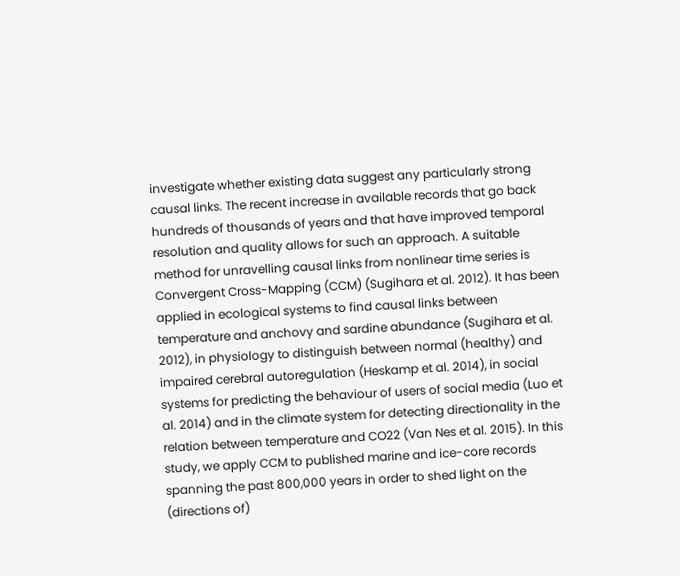investigate whether existing data suggest any particularly strong causal links. The recent increase in available records that go back hundreds of thousands of years and that have improved temporal resolution and quality allows for such an approach. A suitable method for unravelling causal links from nonlinear time series is Convergent Cross-Mapping (CCM) (Sugihara et al. 2012). It has been applied in ecological systems to find causal links between temperature and anchovy and sardine abundance (Sugihara et al. 2012), in physiology to distinguish between normal (healthy) and impaired cerebral autoregulation (Heskamp et al. 2014), in social systems for predicting the behaviour of users of social media (Luo et al. 2014) and in the climate system for detecting directionality in the relation between temperature and CO22 (Van Nes et al. 2015). In this study, we apply CCM to published marine and ice-core records spanning the past 800,000 years in order to shed light on the (directions of)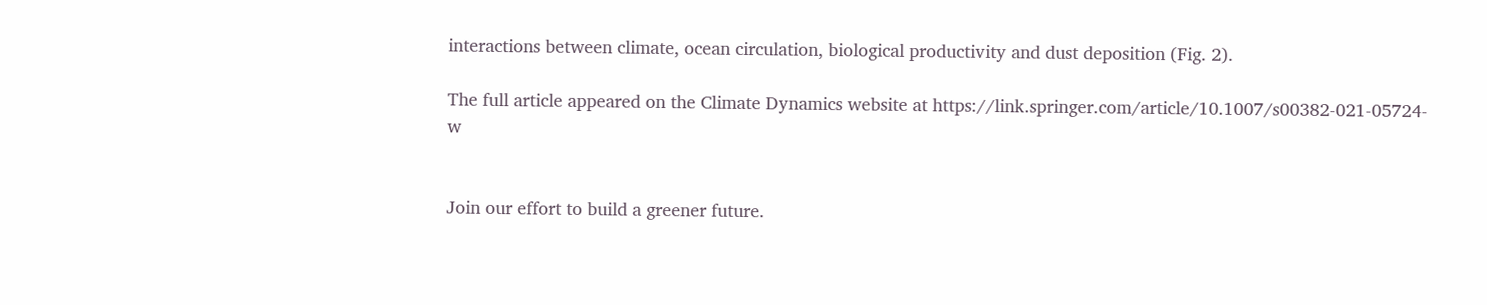interactions between climate, ocean circulation, biological productivity and dust deposition (Fig. 2).

The full article appeared on the Climate Dynamics website at https://link.springer.com/article/10.1007/s00382-021-05724-w


Join our effort to build a greener future.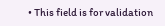• This field is for validation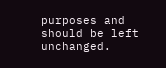purposes and should be left unchanged.